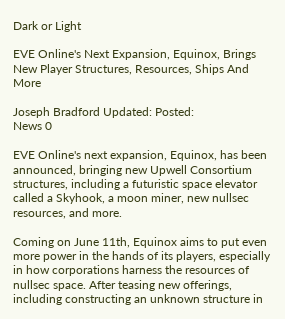Dark or Light

EVE Online's Next Expansion, Equinox, Brings New Player Structures, Resources, Ships And More

Joseph Bradford Updated: Posted:
News 0

EVE Online's next expansion, Equinox, has been announced, bringing new Upwell Consortium structures, including a futuristic space elevator called a Skyhook, a moon miner, new nullsec resources, and more.

Coming on June 11th, Equinox aims to put even more power in the hands of its players, especially in how corporations harness the resources of nullsec space. After teasing new offerings, including constructing an unknown structure in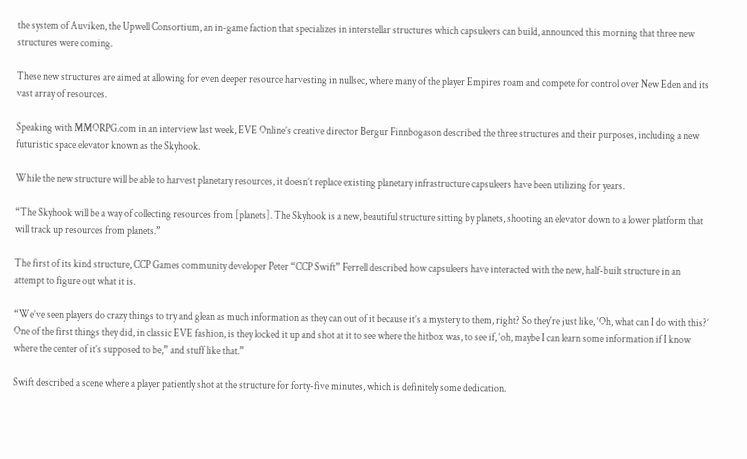the system of Auviken, the Upwell Consortium, an in-game faction that specializes in interstellar structures which capsuleers can build, announced this morning that three new structures were coming.

These new structures are aimed at allowing for even deeper resource harvesting in nullsec, where many of the player Empires roam and compete for control over New Eden and its vast array of resources.

Speaking with MMORPG.com in an interview last week, EVE Online’s creative director Bergur Finnbogason described the three structures and their purposes, including a new futuristic space elevator known as the Skyhook.

While the new structure will be able to harvest planetary resources, it doesn’t replace existing planetary infrastructure capsuleers have been utilizing for years.

“The Skyhook will be a way of collecting resources from [planets]. The Skyhook is a new, beautiful structure sitting by planets, shooting an elevator down to a lower platform that will track up resources from planets.”

The first of its kind structure, CCP Games community developer Peter “CCP Swift” Ferrell described how capsuleers have interacted with the new, half-built structure in an attempt to figure out what it is.

“We’ve seen players do crazy things to try and glean as much information as they can out of it because it’s a mystery to them, right? So they're just like, ‘Oh, what can I do with this?’ One of the first things they did, in classic EVE fashion, is they locked it up and shot at it to see where the hitbox was, to see if, ‘oh, maybe I can learn some information if I know where the center of it’s supposed to be,” and stuff like that.”

Swift described a scene where a player patiently shot at the structure for forty-five minutes, which is definitely some dedication.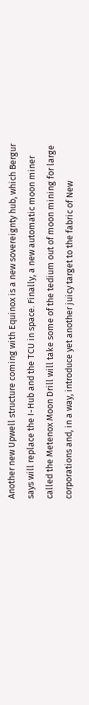Another new Upwell structure coming with Equinox is a new sovereignty hub, which Bergur says will replace the I-Hub and the TCU in space. Finally, a new automatic moon miner called the Metenox Moon Drill will take some of the tedium out of moon mining for large corporations and, in a way, introduce yet another juicy target to the fabric of New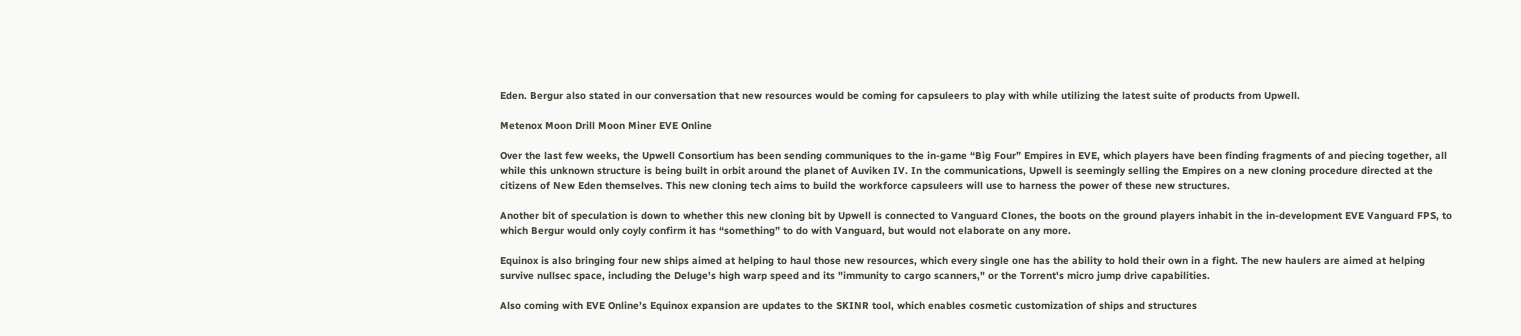Eden. Bergur also stated in our conversation that new resources would be coming for capsuleers to play with while utilizing the latest suite of products from Upwell.

Metenox Moon Drill Moon Miner EVE Online

Over the last few weeks, the Upwell Consortium has been sending communiques to the in-game “Big Four” Empires in EVE, which players have been finding fragments of and piecing together, all while this unknown structure is being built in orbit around the planet of Auviken IV. In the communications, Upwell is seemingly selling the Empires on a new cloning procedure directed at the citizens of New Eden themselves. This new cloning tech aims to build the workforce capsuleers will use to harness the power of these new structures.

Another bit of speculation is down to whether this new cloning bit by Upwell is connected to Vanguard Clones, the boots on the ground players inhabit in the in-development EVE Vanguard FPS, to which Bergur would only coyly confirm it has “something” to do with Vanguard, but would not elaborate on any more.

Equinox is also bringing four new ships aimed at helping to haul those new resources, which every single one has the ability to hold their own in a fight. The new haulers are aimed at helping survive nullsec space, including the Deluge's high warp speed and its "immunity to cargo scanners," or the Torrent's micro jump drive capabilities.

Also coming with EVE Online’s Equinox expansion are updates to the SKINR tool, which enables cosmetic customization of ships and structures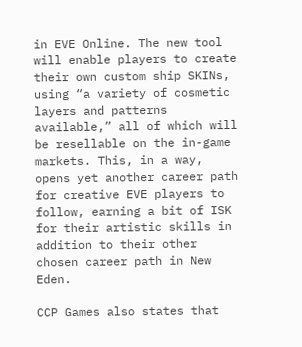in EVE Online. The new tool will enable players to create their own custom ship SKINs, using “a variety of cosmetic layers and patterns available,” all of which will be resellable on the in-game markets. This, in a way, opens yet another career path for creative EVE players to follow, earning a bit of ISK for their artistic skills in addition to their other chosen career path in New Eden.

CCP Games also states that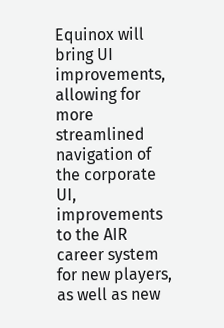Equinox will bring UI improvements, allowing for more streamlined navigation of the corporate UI, improvements to the AIR career system for new players, as well as new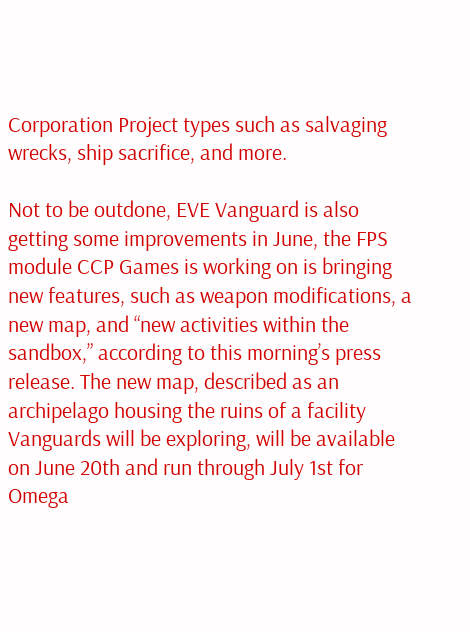Corporation Project types such as salvaging wrecks, ship sacrifice, and more.

Not to be outdone, EVE Vanguard is also getting some improvements in June, the FPS module CCP Games is working on is bringing new features, such as weapon modifications, a new map, and “new activities within the sandbox,” according to this morning’s press release. The new map, described as an archipelago housing the ruins of a facility Vanguards will be exploring, will be available on June 20th and run through July 1st for Omega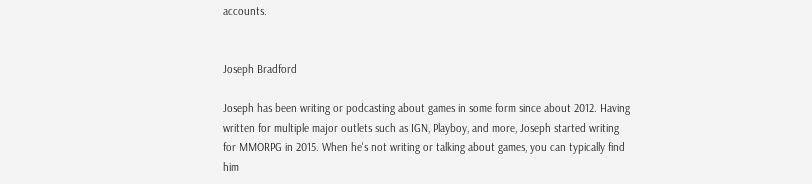accounts.


Joseph Bradford

Joseph has been writing or podcasting about games in some form since about 2012. Having written for multiple major outlets such as IGN, Playboy, and more, Joseph started writing for MMORPG in 2015. When he's not writing or talking about games, you can typically find him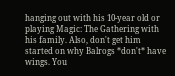hanging out with his 10-year old or playing Magic: The Gathering with his family. Also, don't get him started on why Balrogs *don't* have wings. You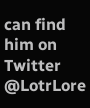can find him on Twitter @LotrLore